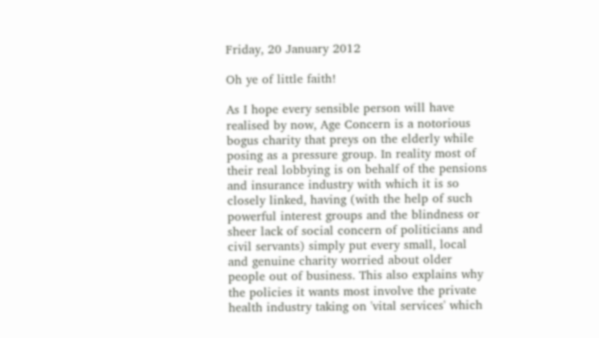Friday, 20 January 2012

Oh ye of little faith!

As I hope every sensible person will have realised by now, Age Concern is a notorious bogus charity that preys on the elderly while posing as a pressure group. In reality most of their real lobbying is on behalf of the pensions and insurance industry with which it is so closely linked, having (with the help of such powerful interest groups and the blindness or sheer lack of social concern of politicians and civil servants) simply put every small, local and genuine charity worried about older people out of business. This also explains why the policies it wants most involve the private health industry taking on 'vital services' which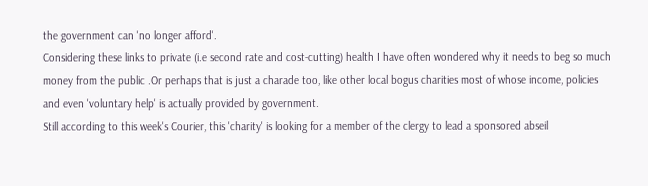the government can 'no longer afford'.
Considering these links to private (i.e second rate and cost-cutting) health I have often wondered why it needs to beg so much money from the public .Or perhaps that is just a charade too, like other local bogus charities most of whose income, policies and even 'voluntary help' is actually provided by government.
Still according to this week's Courier, this 'charity' is looking for a member of the clergy to lead a sponsored abseil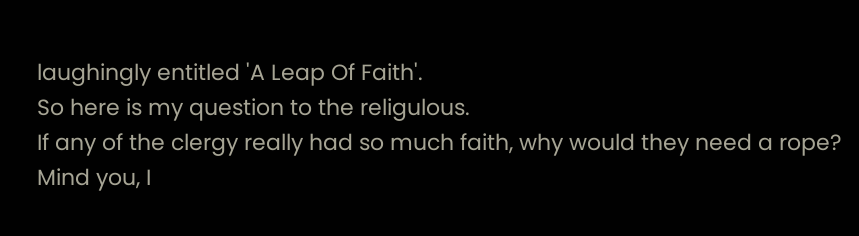laughingly entitled 'A Leap Of Faith'.
So here is my question to the religulous.
If any of the clergy really had so much faith, why would they need a rope?
Mind you, I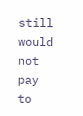still would not pay to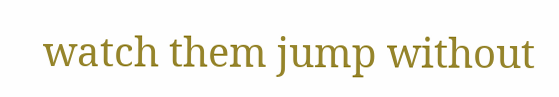watch them jump without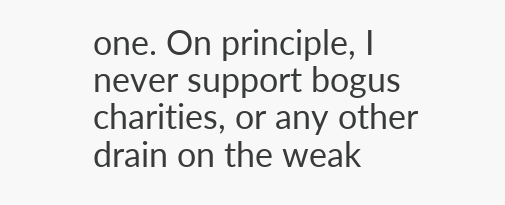one. On principle, I never support bogus charities, or any other drain on the weak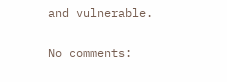and vulnerable.

No comments: